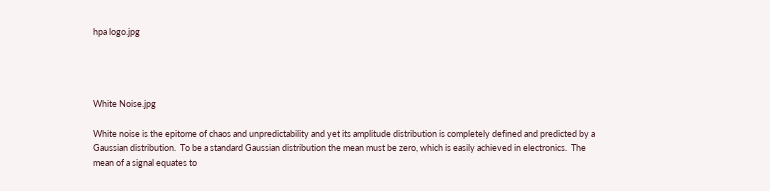hpa logo.jpg




White Noise.jpg

White noise is the epitome of chaos and unpredictability and yet its amplitude distribution is completely defined and predicted by a Gaussian distribution.  To be a standard Gaussian distribution the mean must be zero, which is easily achieved in electronics.  The mean of a signal equates to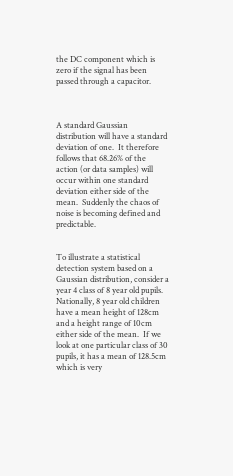the DC component which is zero if the signal has been passed through a capacitor.



A standard Gaussian distribution will have a standard deviation of one.  It therefore follows that 68.26% of the action (or data samples) will occur within one standard deviation either side of the mean.  Suddenly the chaos of noise is becoming defined and predictable.


To illustrate a statistical detection system based on a Gaussian distribution, consider a year 4 class of 8 year old pupils.  Nationally, 8 year old children have a mean height of 128cm and a height range of 10cm either side of the mean.  If we look at one particular class of 30 pupils, it has a mean of 128.5cm which is very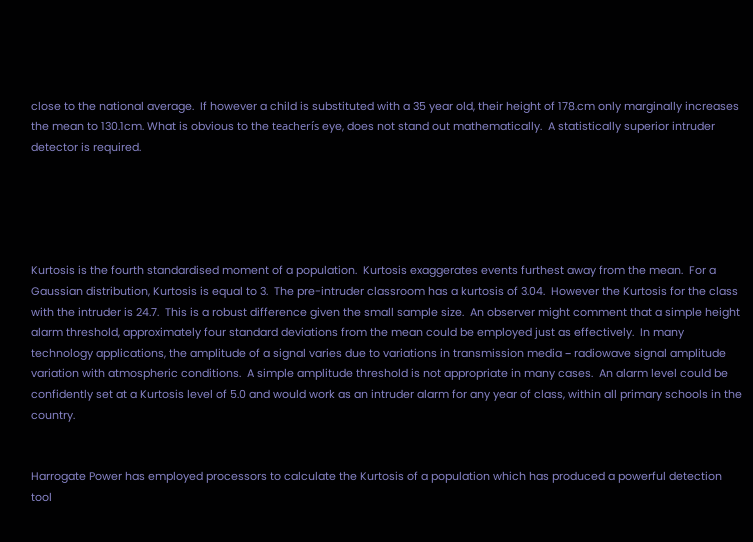close to the national average.  If however a child is substituted with a 35 year old, their height of 178.cm only marginally increases the mean to 130.1cm. What is obvious to the teacherís eye, does not stand out mathematically.  A statistically superior intruder detector is required.





Kurtosis is the fourth standardised moment of a population.  Kurtosis exaggerates events furthest away from the mean.  For a Gaussian distribution, Kurtosis is equal to 3.  The pre-intruder classroom has a kurtosis of 3.04.  However the Kurtosis for the class with the intruder is 24.7.  This is a robust difference given the small sample size.  An observer might comment that a simple height alarm threshold, approximately four standard deviations from the mean could be employed just as effectively.  In many technology applications, the amplitude of a signal varies due to variations in transmission media − radiowave signal amplitude variation with atmospheric conditions.  A simple amplitude threshold is not appropriate in many cases.  An alarm level could be confidently set at a Kurtosis level of 5.0 and would work as an intruder alarm for any year of class, within all primary schools in the country.


Harrogate Power has employed processors to calculate the Kurtosis of a population which has produced a powerful detection tool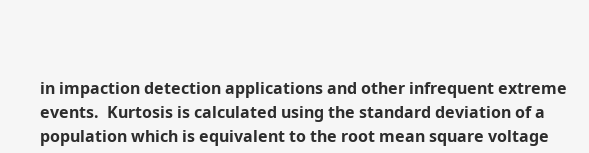in impaction detection applications and other infrequent extreme events.  Kurtosis is calculated using the standard deviation of a population which is equivalent to the root mean square voltage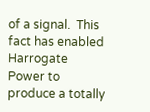of a signal.  This fact has enabled Harrogate Power to produce a totally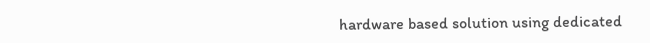hardware based solution using dedicated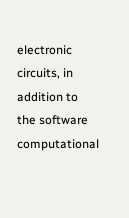electronic circuits, in addition to the software computational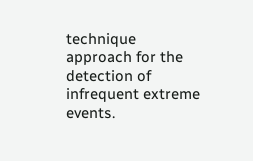technique approach for the detection of infrequent extreme events.